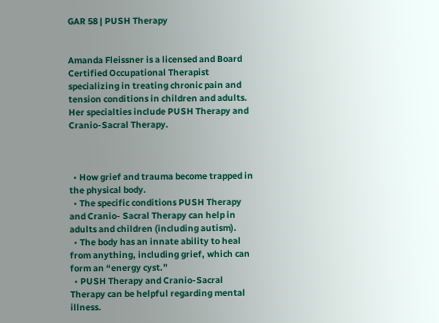GAR 58 | PUSH Therapy


Amanda Fleissner is a licensed and Board Certified Occupational Therapist specializing in treating chronic pain and tension conditions in children and adults. Her specialties include PUSH Therapy and Cranio-Sacral Therapy.



  • How grief and trauma become trapped in the physical body.
  • The specific conditions PUSH Therapy and Cranio- Sacral Therapy can help in adults and children (including autism).
  • The body has an innate ability to heal from anything, including grief, which can form an “energy cyst.”
  • PUSH Therapy and Cranio-Sacral Therapy can be helpful regarding mental illness.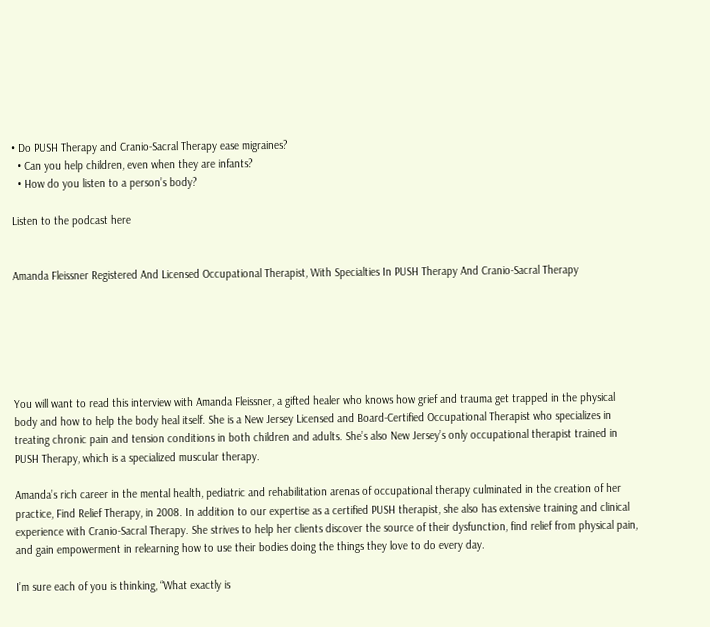• Do PUSH Therapy and Cranio-Sacral Therapy ease migraines?
  • Can you help children, even when they are infants?
  • How do you listen to a person’s body?

Listen to the podcast here


Amanda Fleissner Registered And Licensed Occupational Therapist, With Specialties In PUSH Therapy And Cranio-Sacral Therapy






You will want to read this interview with Amanda Fleissner, a gifted healer who knows how grief and trauma get trapped in the physical body and how to help the body heal itself. She is a New Jersey Licensed and Board-Certified Occupational Therapist who specializes in treating chronic pain and tension conditions in both children and adults. She’s also New Jersey’s only occupational therapist trained in PUSH Therapy, which is a specialized muscular therapy.

Amanda’s rich career in the mental health, pediatric and rehabilitation arenas of occupational therapy culminated in the creation of her practice, Find Relief Therapy, in 2008. In addition to our expertise as a certified PUSH therapist, she also has extensive training and clinical experience with Cranio-Sacral Therapy. She strives to help her clients discover the source of their dysfunction, find relief from physical pain, and gain empowerment in relearning how to use their bodies doing the things they love to do every day.

I’m sure each of you is thinking, “What exactly is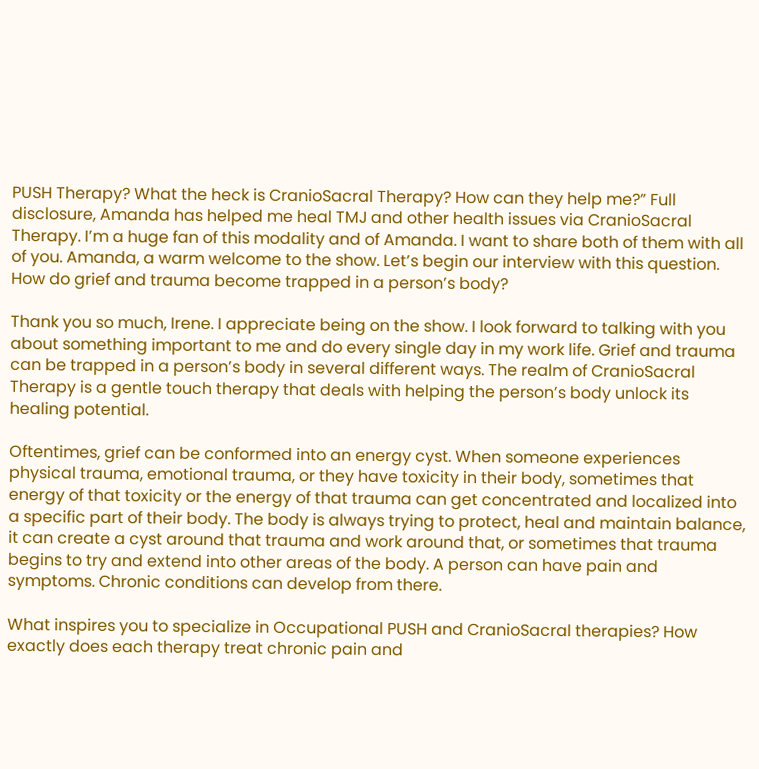PUSH Therapy? What the heck is CranioSacral Therapy? How can they help me?” Full disclosure, Amanda has helped me heal TMJ and other health issues via CranioSacral Therapy. I’m a huge fan of this modality and of Amanda. I want to share both of them with all of you. Amanda, a warm welcome to the show. Let’s begin our interview with this question. How do grief and trauma become trapped in a person’s body?

Thank you so much, Irene. I appreciate being on the show. I look forward to talking with you about something important to me and do every single day in my work life. Grief and trauma can be trapped in a person’s body in several different ways. The realm of CranioSacral Therapy is a gentle touch therapy that deals with helping the person’s body unlock its healing potential.

Oftentimes, grief can be conformed into an energy cyst. When someone experiences physical trauma, emotional trauma, or they have toxicity in their body, sometimes that energy of that toxicity or the energy of that trauma can get concentrated and localized into a specific part of their body. The body is always trying to protect, heal and maintain balance, it can create a cyst around that trauma and work around that, or sometimes that trauma begins to try and extend into other areas of the body. A person can have pain and symptoms. Chronic conditions can develop from there.

What inspires you to specialize in Occupational PUSH and CranioSacral therapies? How exactly does each therapy treat chronic pain and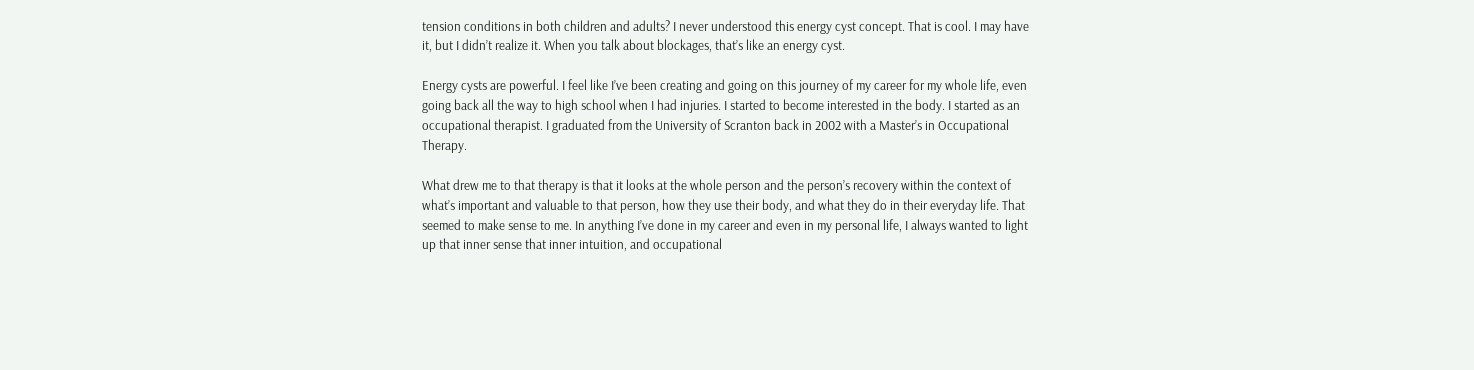tension conditions in both children and adults? I never understood this energy cyst concept. That is cool. I may have it, but I didn’t realize it. When you talk about blockages, that’s like an energy cyst.

Energy cysts are powerful. I feel like I’ve been creating and going on this journey of my career for my whole life, even going back all the way to high school when I had injuries. I started to become interested in the body. I started as an occupational therapist. I graduated from the University of Scranton back in 2002 with a Master’s in Occupational Therapy.

What drew me to that therapy is that it looks at the whole person and the person’s recovery within the context of what’s important and valuable to that person, how they use their body, and what they do in their everyday life. That seemed to make sense to me. In anything I’ve done in my career and even in my personal life, I always wanted to light up that inner sense that inner intuition, and occupational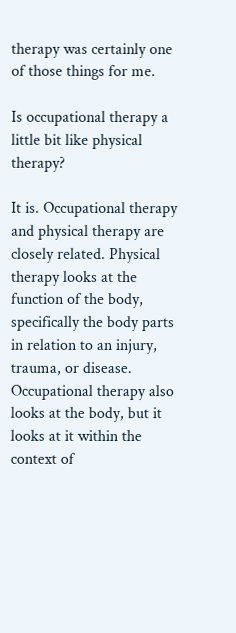therapy was certainly one of those things for me.

Is occupational therapy a little bit like physical therapy?

It is. Occupational therapy and physical therapy are closely related. Physical therapy looks at the function of the body, specifically the body parts in relation to an injury, trauma, or disease. Occupational therapy also looks at the body, but it looks at it within the context of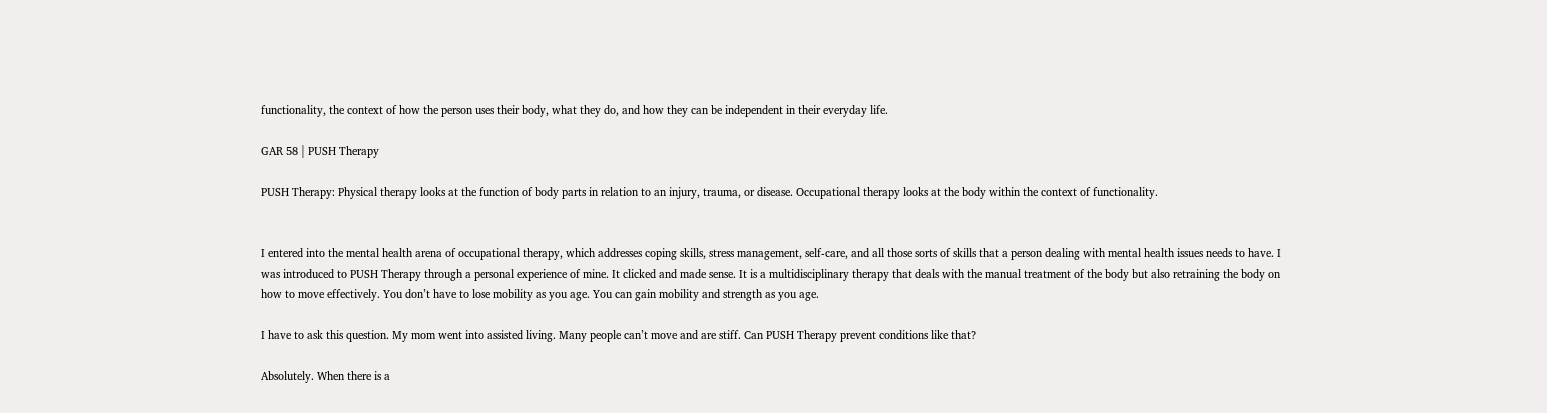functionality, the context of how the person uses their body, what they do, and how they can be independent in their everyday life.

GAR 58 | PUSH Therapy

PUSH Therapy: Physical therapy looks at the function of body parts in relation to an injury, trauma, or disease. Occupational therapy looks at the body within the context of functionality.


I entered into the mental health arena of occupational therapy, which addresses coping skills, stress management, self-care, and all those sorts of skills that a person dealing with mental health issues needs to have. I was introduced to PUSH Therapy through a personal experience of mine. It clicked and made sense. It is a multidisciplinary therapy that deals with the manual treatment of the body but also retraining the body on how to move effectively. You don’t have to lose mobility as you age. You can gain mobility and strength as you age.

I have to ask this question. My mom went into assisted living. Many people can’t move and are stiff. Can PUSH Therapy prevent conditions like that?

Absolutely. When there is a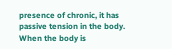presence of chronic, it has passive tension in the body. When the body is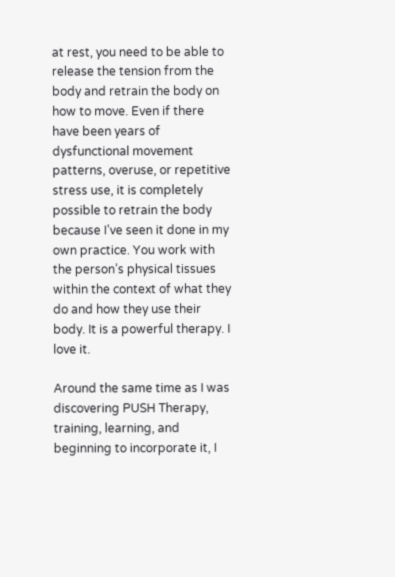at rest, you need to be able to release the tension from the body and retrain the body on how to move. Even if there have been years of dysfunctional movement patterns, overuse, or repetitive stress use, it is completely possible to retrain the body because I’ve seen it done in my own practice. You work with the person’s physical tissues within the context of what they do and how they use their body. It is a powerful therapy. I love it.

Around the same time as I was discovering PUSH Therapy, training, learning, and beginning to incorporate it, I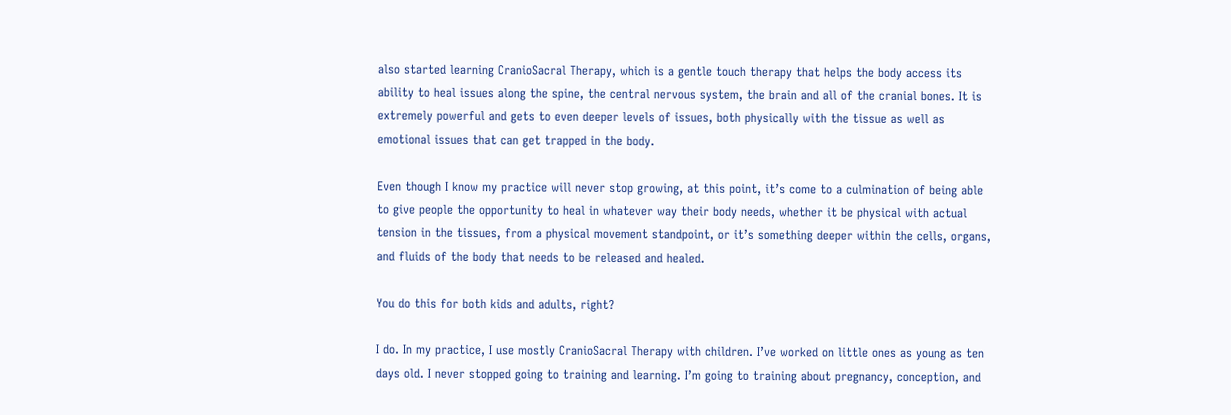also started learning CranioSacral Therapy, which is a gentle touch therapy that helps the body access its ability to heal issues along the spine, the central nervous system, the brain and all of the cranial bones. It is extremely powerful and gets to even deeper levels of issues, both physically with the tissue as well as emotional issues that can get trapped in the body.

Even though I know my practice will never stop growing, at this point, it’s come to a culmination of being able to give people the opportunity to heal in whatever way their body needs, whether it be physical with actual tension in the tissues, from a physical movement standpoint, or it’s something deeper within the cells, organs, and fluids of the body that needs to be released and healed.

You do this for both kids and adults, right?

I do. In my practice, I use mostly CranioSacral Therapy with children. I’ve worked on little ones as young as ten days old. I never stopped going to training and learning. I’m going to training about pregnancy, conception, and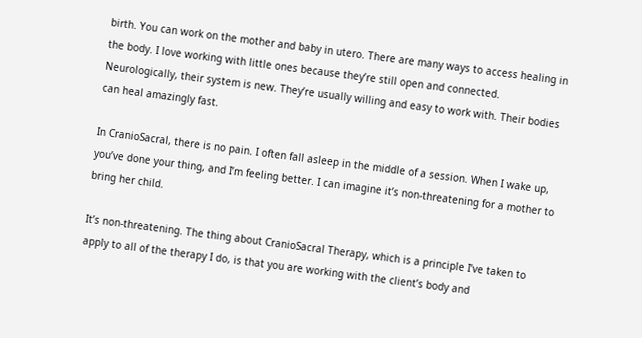birth. You can work on the mother and baby in utero. There are many ways to access healing in the body. I love working with little ones because they’re still open and connected. Neurologically, their system is new. They’re usually willing and easy to work with. Their bodies can heal amazingly fast.

In CranioSacral, there is no pain. I often fall asleep in the middle of a session. When I wake up, you’ve done your thing, and I’m feeling better. I can imagine it’s non-threatening for a mother to bring her child.

It’s non-threatening. The thing about CranioSacral Therapy, which is a principle I’ve taken to apply to all of the therapy I do, is that you are working with the client’s body and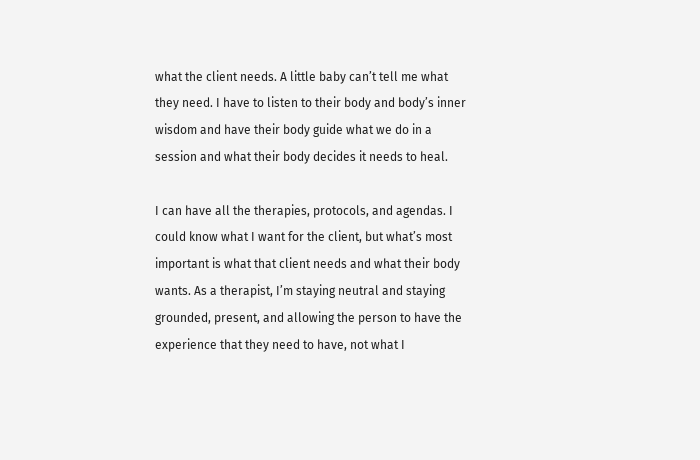what the client needs. A little baby can’t tell me what they need. I have to listen to their body and body’s inner wisdom and have their body guide what we do in a session and what their body decides it needs to heal.

I can have all the therapies, protocols, and agendas. I could know what I want for the client, but what’s most important is what that client needs and what their body wants. As a therapist, I’m staying neutral and staying grounded, present, and allowing the person to have the experience that they need to have, not what I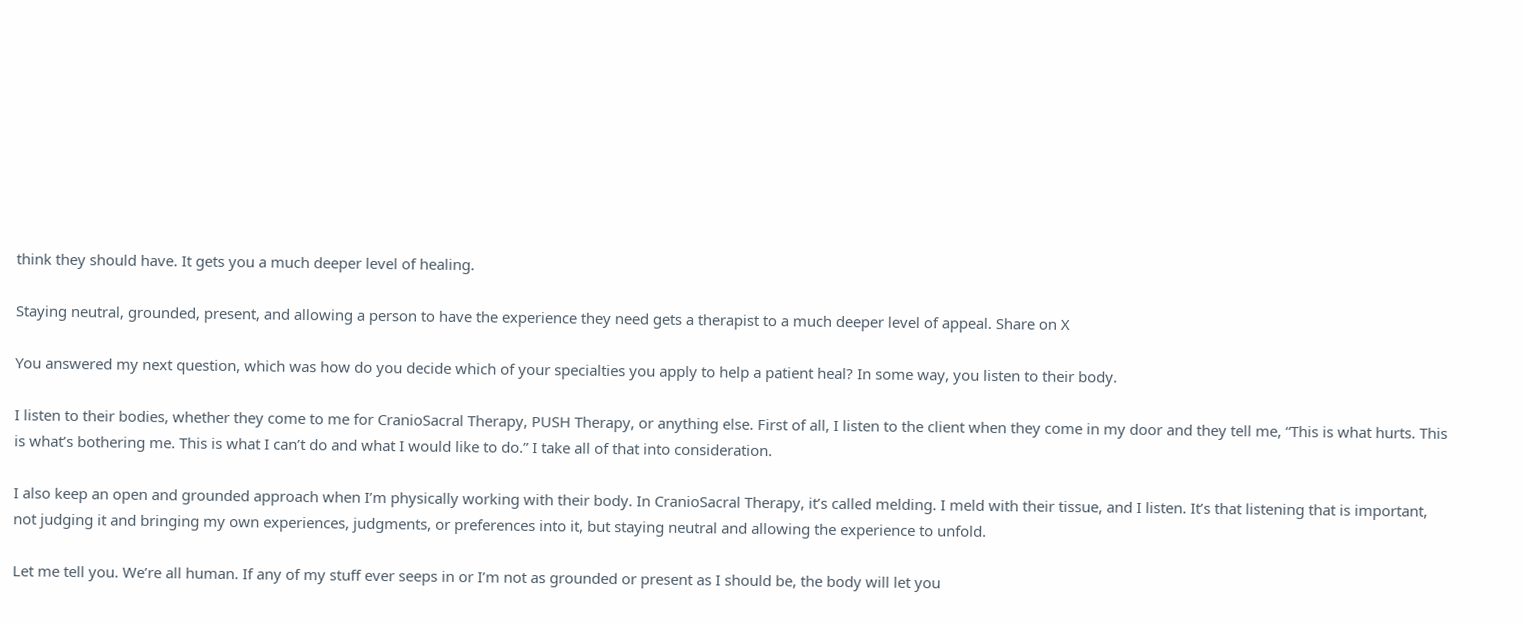think they should have. It gets you a much deeper level of healing.

Staying neutral, grounded, present, and allowing a person to have the experience they need gets a therapist to a much deeper level of appeal. Share on X

You answered my next question, which was how do you decide which of your specialties you apply to help a patient heal? In some way, you listen to their body.

I listen to their bodies, whether they come to me for CranioSacral Therapy, PUSH Therapy, or anything else. First of all, I listen to the client when they come in my door and they tell me, “This is what hurts. This is what’s bothering me. This is what I can’t do and what I would like to do.” I take all of that into consideration.

I also keep an open and grounded approach when I’m physically working with their body. In CranioSacral Therapy, it’s called melding. I meld with their tissue, and I listen. It’s that listening that is important, not judging it and bringing my own experiences, judgments, or preferences into it, but staying neutral and allowing the experience to unfold.

Let me tell you. We’re all human. If any of my stuff ever seeps in or I’m not as grounded or present as I should be, the body will let you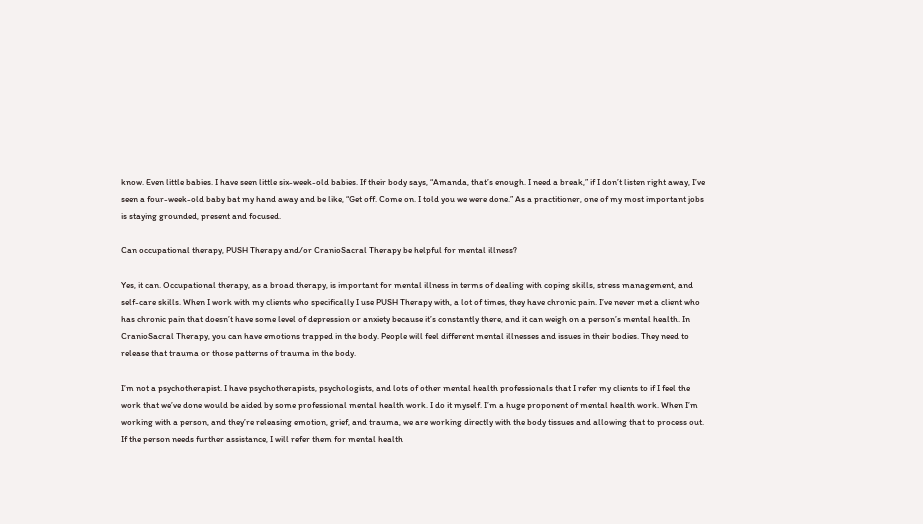know. Even little babies. I have seen little six-week-old babies. If their body says, “Amanda, that’s enough. I need a break,” if I don’t listen right away, I’ve seen a four-week-old baby bat my hand away and be like, “Get off. Come on. I told you we were done.” As a practitioner, one of my most important jobs is staying grounded, present and focused.

Can occupational therapy, PUSH Therapy and/or CranioSacral Therapy be helpful for mental illness?

Yes, it can. Occupational therapy, as a broad therapy, is important for mental illness in terms of dealing with coping skills, stress management, and self-care skills. When I work with my clients who specifically I use PUSH Therapy with, a lot of times, they have chronic pain. I’ve never met a client who has chronic pain that doesn’t have some level of depression or anxiety because it’s constantly there, and it can weigh on a person’s mental health. In CranioSacral Therapy, you can have emotions trapped in the body. People will feel different mental illnesses and issues in their bodies. They need to release that trauma or those patterns of trauma in the body.

I’m not a psychotherapist. I have psychotherapists, psychologists, and lots of other mental health professionals that I refer my clients to if I feel the work that we’ve done would be aided by some professional mental health work. I do it myself. I’m a huge proponent of mental health work. When I’m working with a person, and they’re releasing emotion, grief, and trauma, we are working directly with the body tissues and allowing that to process out. If the person needs further assistance, I will refer them for mental health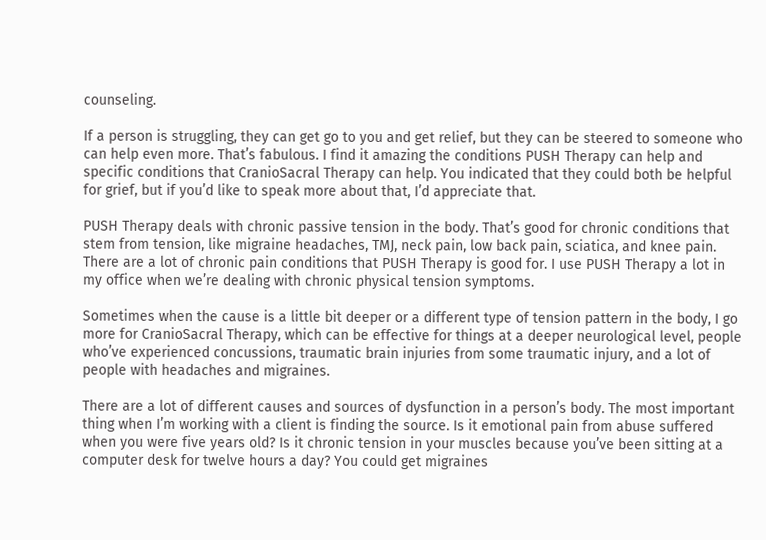counseling.

If a person is struggling, they can get go to you and get relief, but they can be steered to someone who can help even more. That’s fabulous. I find it amazing the conditions PUSH Therapy can help and specific conditions that CranioSacral Therapy can help. You indicated that they could both be helpful for grief, but if you’d like to speak more about that, I’d appreciate that.

PUSH Therapy deals with chronic passive tension in the body. That’s good for chronic conditions that stem from tension, like migraine headaches, TMJ, neck pain, low back pain, sciatica, and knee pain. There are a lot of chronic pain conditions that PUSH Therapy is good for. I use PUSH Therapy a lot in my office when we’re dealing with chronic physical tension symptoms.

Sometimes when the cause is a little bit deeper or a different type of tension pattern in the body, I go more for CranioSacral Therapy, which can be effective for things at a deeper neurological level, people who’ve experienced concussions, traumatic brain injuries from some traumatic injury, and a lot of people with headaches and migraines.

There are a lot of different causes and sources of dysfunction in a person’s body. The most important thing when I’m working with a client is finding the source. Is it emotional pain from abuse suffered when you were five years old? Is it chronic tension in your muscles because you’ve been sitting at a computer desk for twelve hours a day? You could get migraines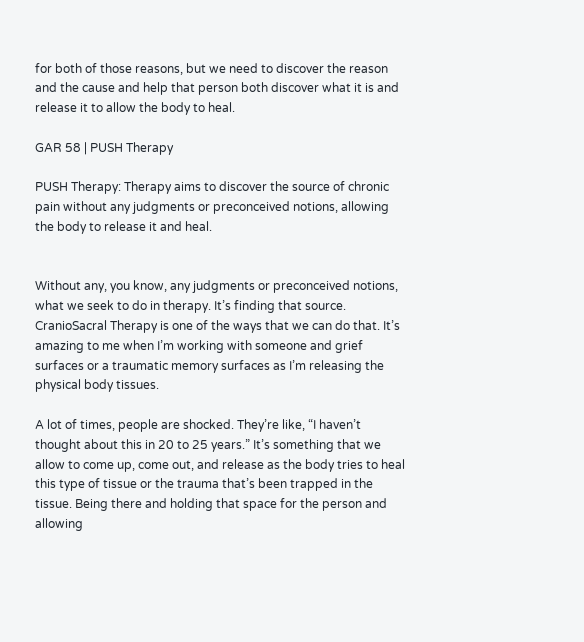for both of those reasons, but we need to discover the reason and the cause and help that person both discover what it is and release it to allow the body to heal.

GAR 58 | PUSH Therapy

PUSH Therapy: Therapy aims to discover the source of chronic pain without any judgments or preconceived notions, allowing the body to release it and heal.


Without any, you know, any judgments or preconceived notions, what we seek to do in therapy. It’s finding that source. CranioSacral Therapy is one of the ways that we can do that. It’s amazing to me when I’m working with someone and grief surfaces or a traumatic memory surfaces as I’m releasing the physical body tissues.

A lot of times, people are shocked. They’re like, “I haven’t thought about this in 20 to 25 years.” It’s something that we allow to come up, come out, and release as the body tries to heal this type of tissue or the trauma that’s been trapped in the tissue. Being there and holding that space for the person and allowing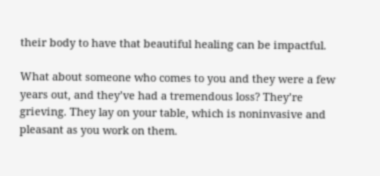their body to have that beautiful healing can be impactful.

What about someone who comes to you and they were a few years out, and they’ve had a tremendous loss? They’re grieving. They lay on your table, which is noninvasive and pleasant as you work on them.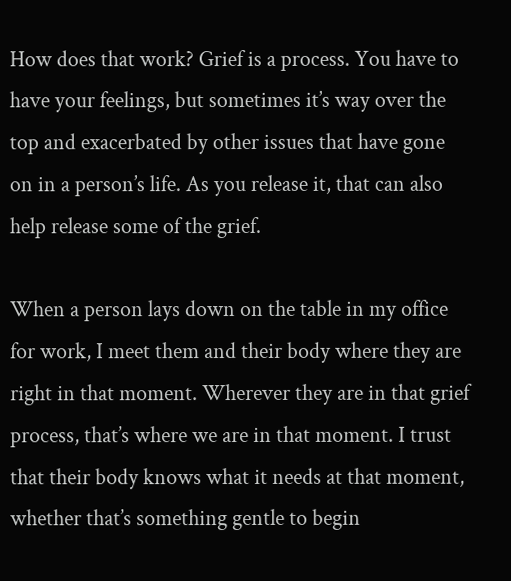How does that work? Grief is a process. You have to have your feelings, but sometimes it’s way over the top and exacerbated by other issues that have gone on in a person’s life. As you release it, that can also help release some of the grief.

When a person lays down on the table in my office for work, I meet them and their body where they are right in that moment. Wherever they are in that grief process, that’s where we are in that moment. I trust that their body knows what it needs at that moment, whether that’s something gentle to begin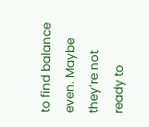to find balance even. Maybe they’re not ready to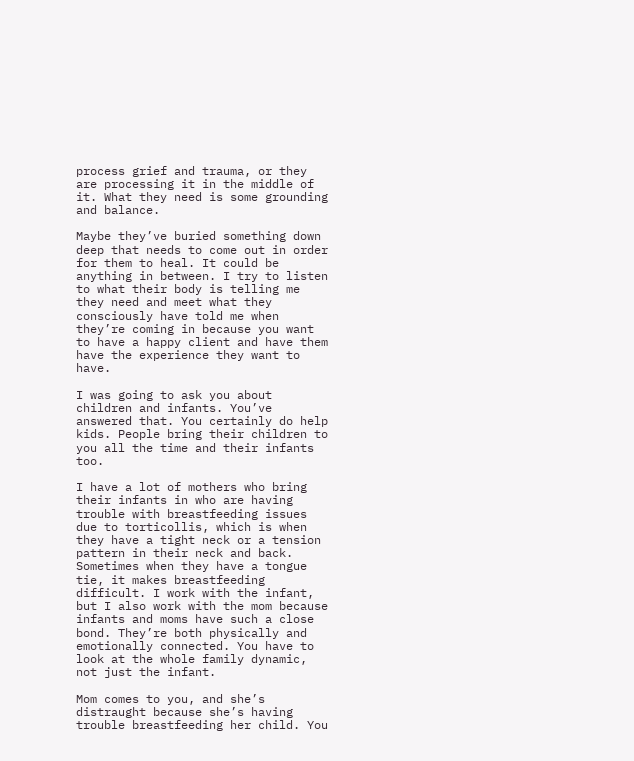process grief and trauma, or they are processing it in the middle of it. What they need is some grounding and balance.

Maybe they’ve buried something down deep that needs to come out in order for them to heal. It could be anything in between. I try to listen to what their body is telling me they need and meet what they consciously have told me when they’re coming in because you want to have a happy client and have them have the experience they want to have.

I was going to ask you about children and infants. You’ve answered that. You certainly do help kids. People bring their children to you all the time and their infants too.

I have a lot of mothers who bring their infants in who are having trouble with breastfeeding issues due to torticollis, which is when they have a tight neck or a tension pattern in their neck and back. Sometimes when they have a tongue tie, it makes breastfeeding difficult. I work with the infant, but I also work with the mom because infants and moms have such a close bond. They’re both physically and emotionally connected. You have to look at the whole family dynamic, not just the infant.

Mom comes to you, and she’s distraught because she’s having trouble breastfeeding her child. You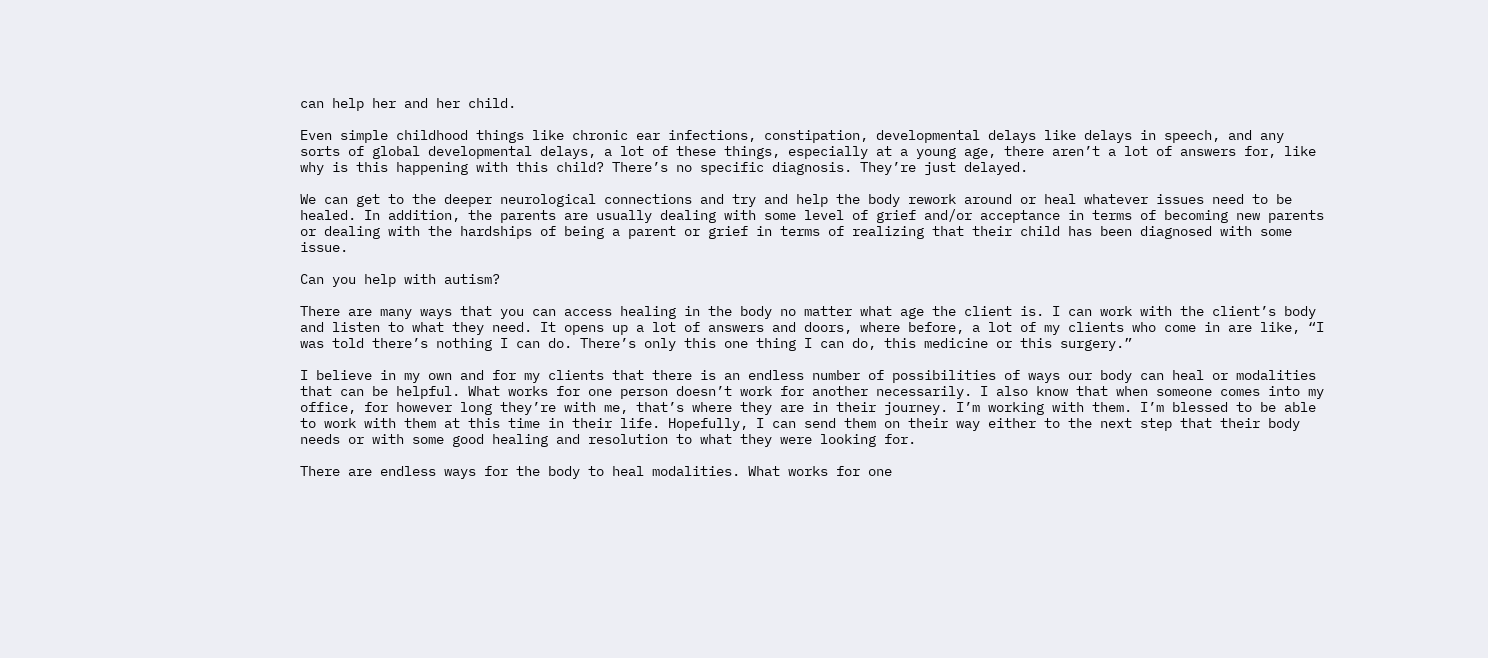can help her and her child.

Even simple childhood things like chronic ear infections, constipation, developmental delays like delays in speech, and any sorts of global developmental delays, a lot of these things, especially at a young age, there aren’t a lot of answers for, like why is this happening with this child? There’s no specific diagnosis. They’re just delayed.

We can get to the deeper neurological connections and try and help the body rework around or heal whatever issues need to be healed. In addition, the parents are usually dealing with some level of grief and/or acceptance in terms of becoming new parents or dealing with the hardships of being a parent or grief in terms of realizing that their child has been diagnosed with some issue.

Can you help with autism?

There are many ways that you can access healing in the body no matter what age the client is. I can work with the client’s body and listen to what they need. It opens up a lot of answers and doors, where before, a lot of my clients who come in are like, “I was told there’s nothing I can do. There’s only this one thing I can do, this medicine or this surgery.”

I believe in my own and for my clients that there is an endless number of possibilities of ways our body can heal or modalities that can be helpful. What works for one person doesn’t work for another necessarily. I also know that when someone comes into my office, for however long they’re with me, that’s where they are in their journey. I’m working with them. I’m blessed to be able to work with them at this time in their life. Hopefully, I can send them on their way either to the next step that their body needs or with some good healing and resolution to what they were looking for.

There are endless ways for the body to heal modalities. What works for one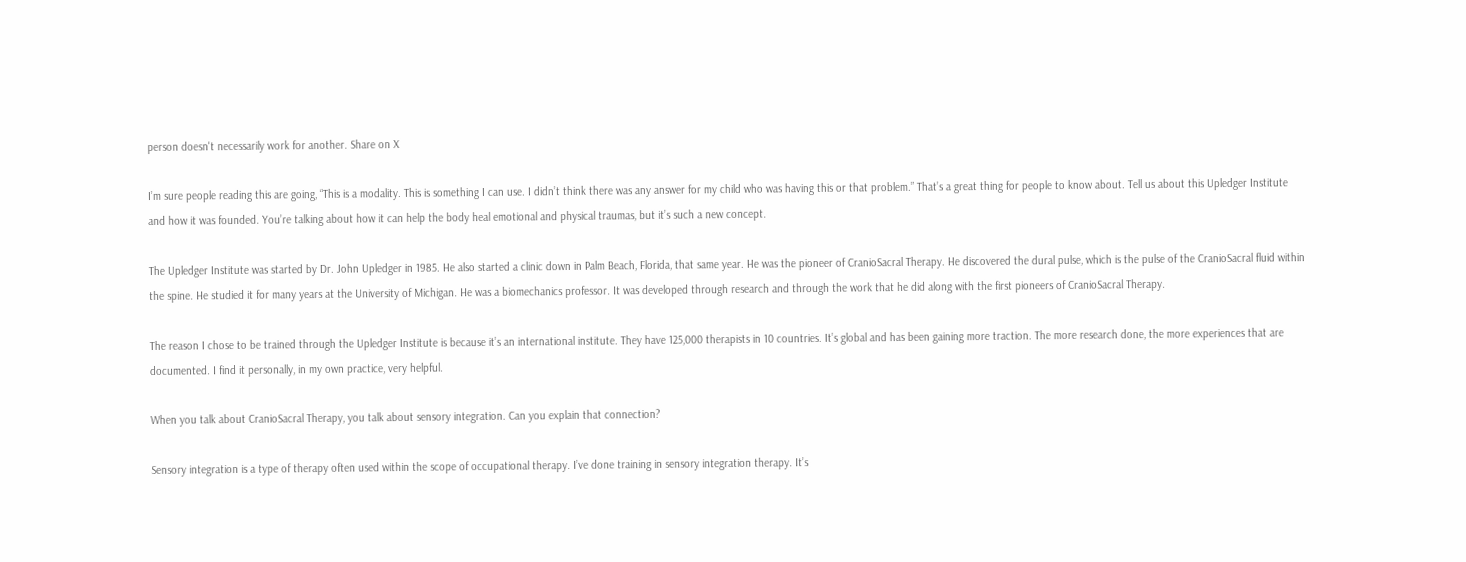person doesn't necessarily work for another. Share on X

I’m sure people reading this are going, “This is a modality. This is something I can use. I didn’t think there was any answer for my child who was having this or that problem.” That’s a great thing for people to know about. Tell us about this Upledger Institute and how it was founded. You’re talking about how it can help the body heal emotional and physical traumas, but it’s such a new concept.

The Upledger Institute was started by Dr. John Upledger in 1985. He also started a clinic down in Palm Beach, Florida, that same year. He was the pioneer of CranioSacral Therapy. He discovered the dural pulse, which is the pulse of the CranioSacral fluid within the spine. He studied it for many years at the University of Michigan. He was a biomechanics professor. It was developed through research and through the work that he did along with the first pioneers of CranioSacral Therapy.

The reason I chose to be trained through the Upledger Institute is because it’s an international institute. They have 125,000 therapists in 10 countries. It’s global and has been gaining more traction. The more research done, the more experiences that are documented. I find it personally, in my own practice, very helpful.

When you talk about CranioSacral Therapy, you talk about sensory integration. Can you explain that connection?

Sensory integration is a type of therapy often used within the scope of occupational therapy. I’ve done training in sensory integration therapy. It’s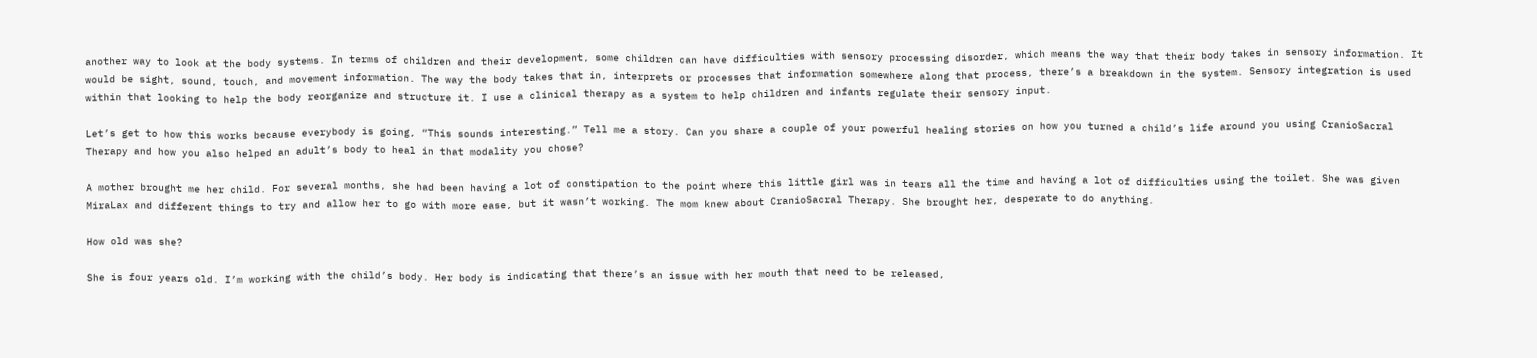another way to look at the body systems. In terms of children and their development, some children can have difficulties with sensory processing disorder, which means the way that their body takes in sensory information. It would be sight, sound, touch, and movement information. The way the body takes that in, interprets or processes that information somewhere along that process, there’s a breakdown in the system. Sensory integration is used within that looking to help the body reorganize and structure it. I use a clinical therapy as a system to help children and infants regulate their sensory input.

Let’s get to how this works because everybody is going, “This sounds interesting.” Tell me a story. Can you share a couple of your powerful healing stories on how you turned a child’s life around you using CranioSacral Therapy and how you also helped an adult’s body to heal in that modality you chose?

A mother brought me her child. For several months, she had been having a lot of constipation to the point where this little girl was in tears all the time and having a lot of difficulties using the toilet. She was given MiraLax and different things to try and allow her to go with more ease, but it wasn’t working. The mom knew about CranioSacral Therapy. She brought her, desperate to do anything.

How old was she?

She is four years old. I’m working with the child’s body. Her body is indicating that there’s an issue with her mouth that need to be released,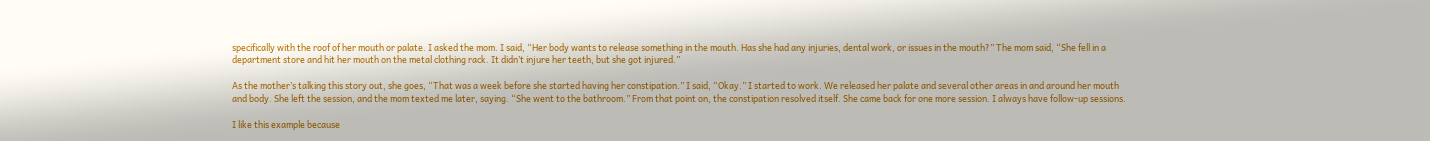specifically with the roof of her mouth or palate. I asked the mom. I said, “Her body wants to release something in the mouth. Has she had any injuries, dental work, or issues in the mouth?” The mom said, “She fell in a department store and hit her mouth on the metal clothing rack. It didn’t injure her teeth, but she got injured.”

As the mother’s talking this story out, she goes, “That was a week before she started having her constipation.” I said, “Okay.” I started to work. We released her palate and several other areas in and around her mouth and body. She left the session, and the mom texted me later, saying. “She went to the bathroom.” From that point on, the constipation resolved itself. She came back for one more session. I always have follow-up sessions.

I like this example because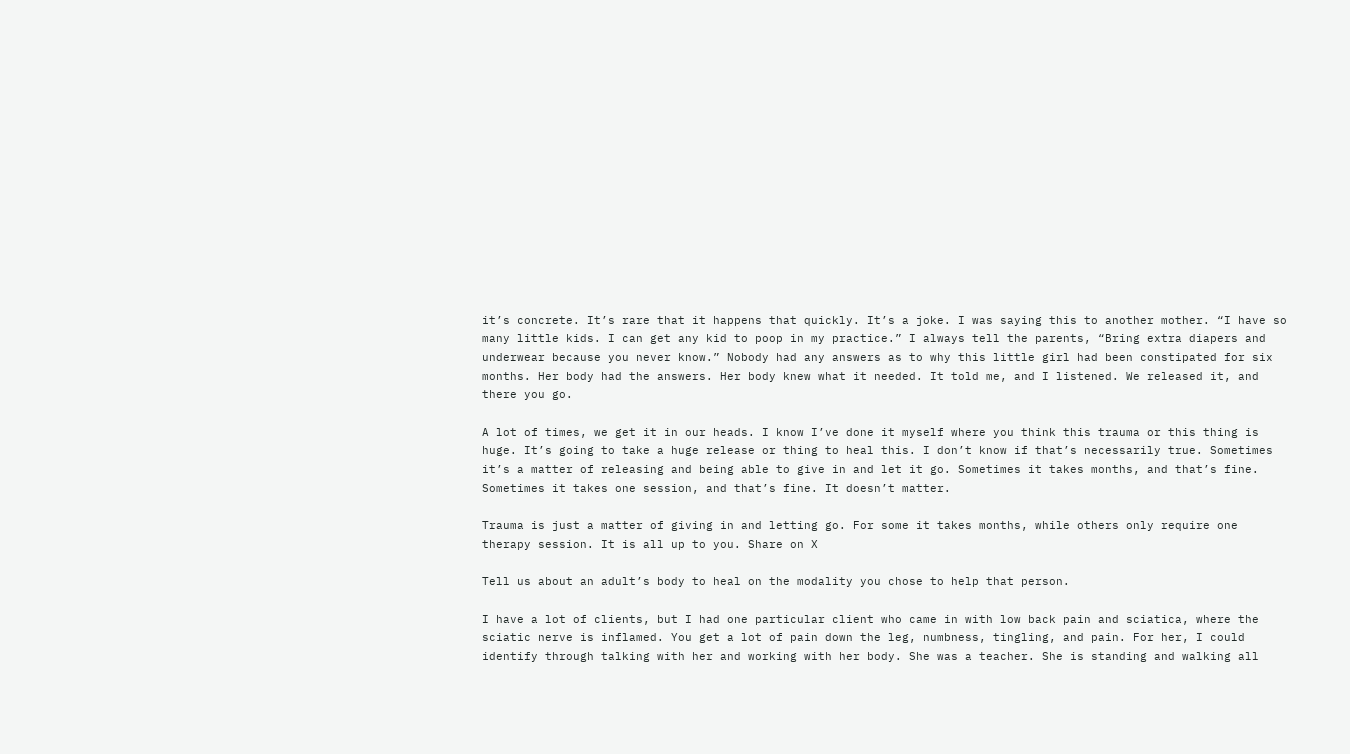it’s concrete. It’s rare that it happens that quickly. It’s a joke. I was saying this to another mother. “I have so many little kids. I can get any kid to poop in my practice.” I always tell the parents, “Bring extra diapers and underwear because you never know.” Nobody had any answers as to why this little girl had been constipated for six months. Her body had the answers. Her body knew what it needed. It told me, and I listened. We released it, and there you go.

A lot of times, we get it in our heads. I know I’ve done it myself where you think this trauma or this thing is huge. It’s going to take a huge release or thing to heal this. I don’t know if that’s necessarily true. Sometimes it’s a matter of releasing and being able to give in and let it go. Sometimes it takes months, and that’s fine. Sometimes it takes one session, and that’s fine. It doesn’t matter.

Trauma is just a matter of giving in and letting go. For some it takes months, while others only require one therapy session. It is all up to you. Share on X

Tell us about an adult’s body to heal on the modality you chose to help that person.

I have a lot of clients, but I had one particular client who came in with low back pain and sciatica, where the sciatic nerve is inflamed. You get a lot of pain down the leg, numbness, tingling, and pain. For her, I could identify through talking with her and working with her body. She was a teacher. She is standing and walking all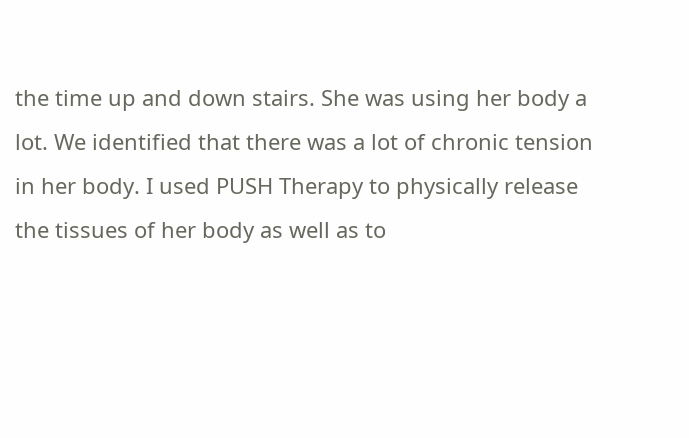the time up and down stairs. She was using her body a lot. We identified that there was a lot of chronic tension in her body. I used PUSH Therapy to physically release the tissues of her body as well as to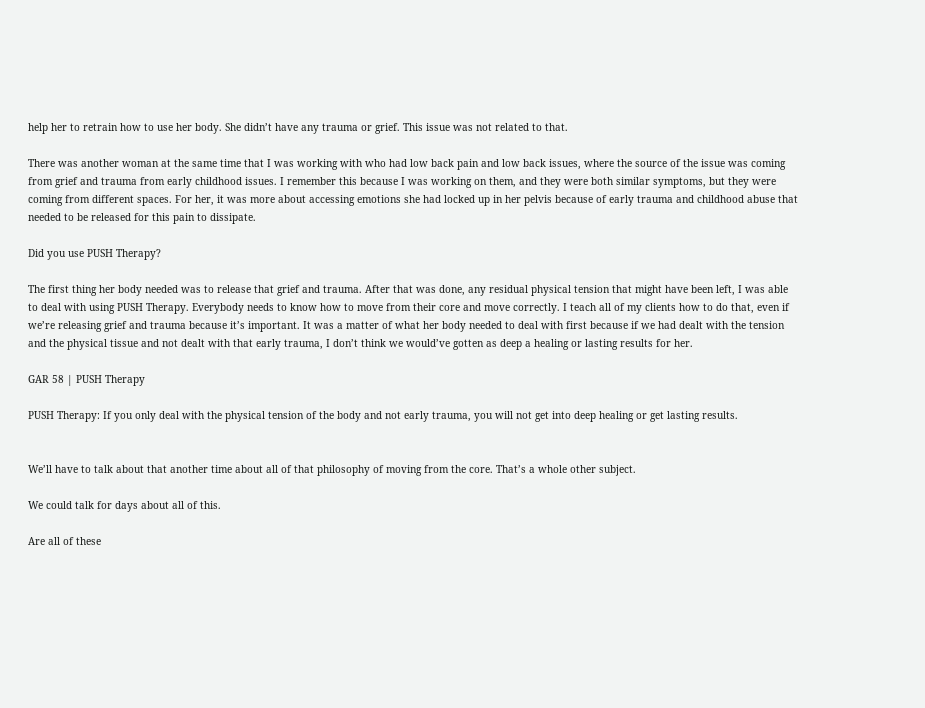help her to retrain how to use her body. She didn’t have any trauma or grief. This issue was not related to that.

There was another woman at the same time that I was working with who had low back pain and low back issues, where the source of the issue was coming from grief and trauma from early childhood issues. I remember this because I was working on them, and they were both similar symptoms, but they were coming from different spaces. For her, it was more about accessing emotions she had locked up in her pelvis because of early trauma and childhood abuse that needed to be released for this pain to dissipate.

Did you use PUSH Therapy?

The first thing her body needed was to release that grief and trauma. After that was done, any residual physical tension that might have been left, I was able to deal with using PUSH Therapy. Everybody needs to know how to move from their core and move correctly. I teach all of my clients how to do that, even if we’re releasing grief and trauma because it’s important. It was a matter of what her body needed to deal with first because if we had dealt with the tension and the physical tissue and not dealt with that early trauma, I don’t think we would’ve gotten as deep a healing or lasting results for her.

GAR 58 | PUSH Therapy

PUSH Therapy: If you only deal with the physical tension of the body and not early trauma, you will not get into deep healing or get lasting results.


We’ll have to talk about that another time about all of that philosophy of moving from the core. That’s a whole other subject.

We could talk for days about all of this.

Are all of these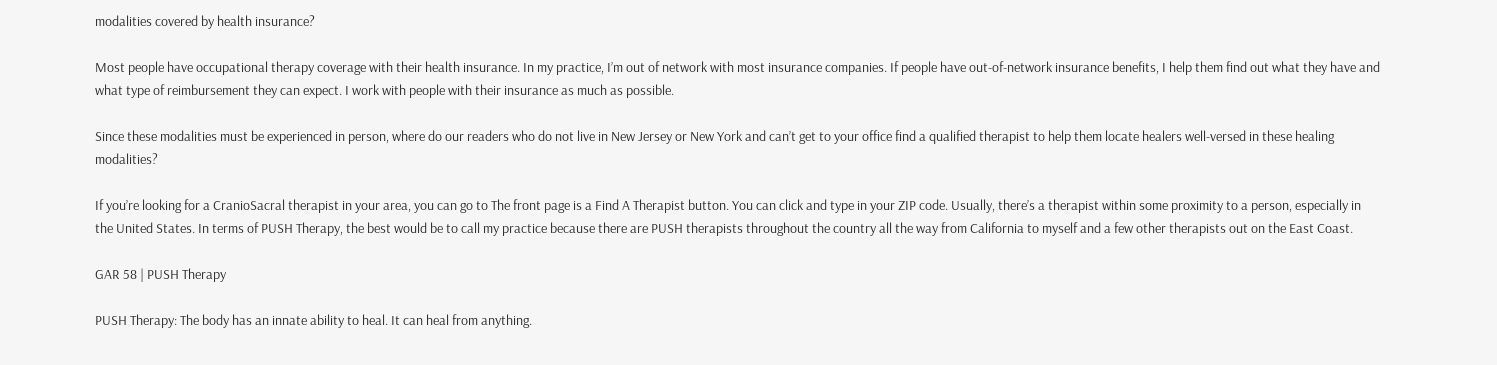modalities covered by health insurance?

Most people have occupational therapy coverage with their health insurance. In my practice, I’m out of network with most insurance companies. If people have out-of-network insurance benefits, I help them find out what they have and what type of reimbursement they can expect. I work with people with their insurance as much as possible.

Since these modalities must be experienced in person, where do our readers who do not live in New Jersey or New York and can’t get to your office find a qualified therapist to help them locate healers well-versed in these healing modalities?

If you’re looking for a CranioSacral therapist in your area, you can go to The front page is a Find A Therapist button. You can click and type in your ZIP code. Usually, there’s a therapist within some proximity to a person, especially in the United States. In terms of PUSH Therapy, the best would be to call my practice because there are PUSH therapists throughout the country all the way from California to myself and a few other therapists out on the East Coast.

GAR 58 | PUSH Therapy

PUSH Therapy: The body has an innate ability to heal. It can heal from anything.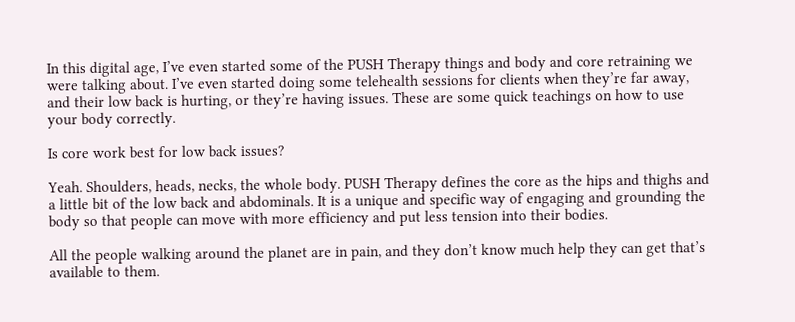In this digital age, I’ve even started some of the PUSH Therapy things and body and core retraining we were talking about. I’ve even started doing some telehealth sessions for clients when they’re far away, and their low back is hurting, or they’re having issues. These are some quick teachings on how to use your body correctly.

Is core work best for low back issues?

Yeah. Shoulders, heads, necks, the whole body. PUSH Therapy defines the core as the hips and thighs and a little bit of the low back and abdominals. It is a unique and specific way of engaging and grounding the body so that people can move with more efficiency and put less tension into their bodies.

All the people walking around the planet are in pain, and they don’t know much help they can get that’s available to them.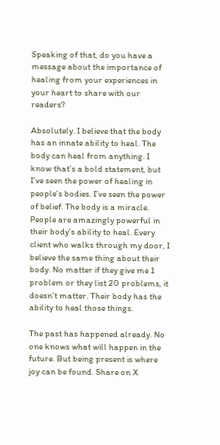Speaking of that, do you have a message about the importance of healing from your experiences in your heart to share with our readers?

Absolutely. I believe that the body has an innate ability to heal. The body can heal from anything. I know that’s a bold statement, but I’ve seen the power of healing in people’s bodies. I’ve seen the power of belief. The body is a miracle. People are amazingly powerful in their body’s ability to heal. Every client who walks through my door, I believe the same thing about their body. No matter if they give me 1 problem or they list 20 problems, it doesn’t matter. Their body has the ability to heal those things.

The past has happened already. No one knows what will happen in the future. But being present is where joy can be found. Share on X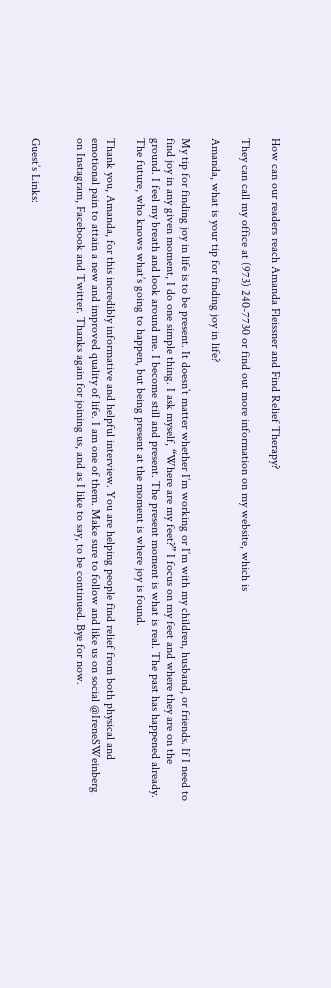How can our readers reach Amanda Fleissner and Find Relief Therapy?

They can call my office at (973) 240-7730 or find out more information on my website, which is

Amanda, what is your tip for finding joy in life?

My tip for finding joy in life is to be present. It doesn’t matter whether I’m working or I’m with my children, husband, or friends. If I need to find joy in any given moment, I do one simple thing. I ask myself, “Where are my feet?” I focus on my feet and where they are on the ground. I feel my breath and look around me. I become still and present. The present moment is what is real. The past has happened already. The future, who knows what’s going to happen, but being present at the moment is where joy is found.

Thank you, Amanda, for this incredibly informative and helpful interview. You are helping people find relief from both physical and emotional pain to attain a new and improved quality of life. I am one of them. Make sure to follow and like us on social @IreneSWeinberg on Instagram, Facebook and Twitter. Thanks again for joining us, and as I like to say, to be continued. Bye for now.


Guest’s Links: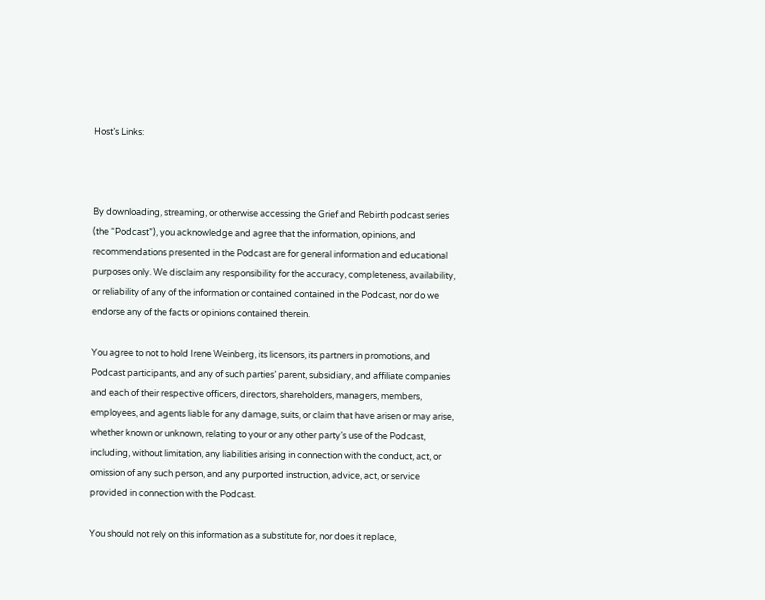Host’s Links:



By downloading, streaming, or otherwise accessing the Grief and Rebirth podcast series (the “Podcast”), you acknowledge and agree that the information, opinions, and recommendations presented in the Podcast are for general information and educational purposes only. We disclaim any responsibility for the accuracy, completeness, availability, or reliability of any of the information or contained contained in the Podcast, nor do we endorse any of the facts or opinions contained therein.

You agree to not to hold Irene Weinberg, its licensors, its partners in promotions, and Podcast participants, and any of such parties’ parent, subsidiary, and affiliate companies and each of their respective officers, directors, shareholders, managers, members, employees, and agents liable for any damage, suits, or claim that have arisen or may arise, whether known or unknown, relating to your or any other party’s use of the Podcast, including, without limitation, any liabilities arising in connection with the conduct, act, or omission of any such person, and any purported instruction, advice, act, or service provided in connection with the Podcast.

You should not rely on this information as a substitute for, nor does it replace,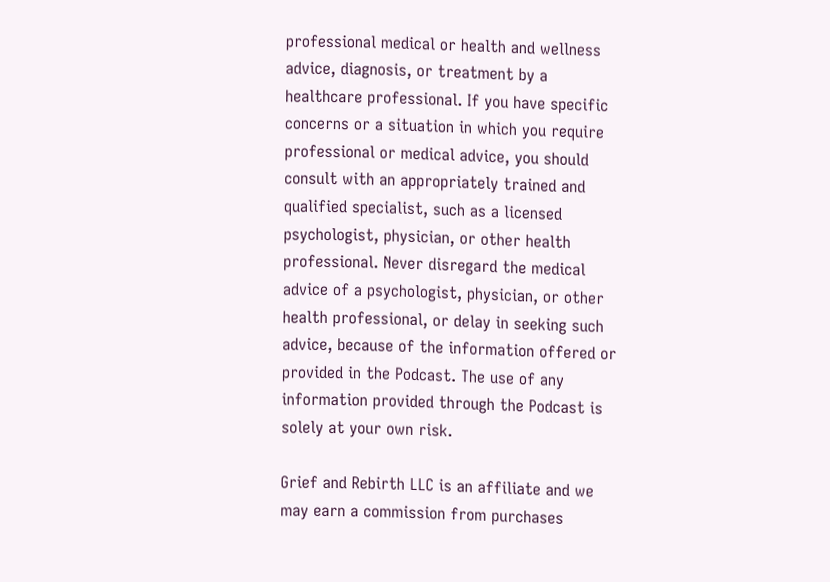professional medical or health and wellness advice, diagnosis, or treatment by a healthcare professional. If you have specific concerns or a situation in which you require professional or medical advice, you should consult with an appropriately trained and qualified specialist, such as a licensed psychologist, physician, or other health professional. Never disregard the medical advice of a psychologist, physician, or other health professional, or delay in seeking such advice, because of the information offered or provided in the Podcast. The use of any information provided through the Podcast is solely at your own risk.

Grief and Rebirth LLC is an affiliate and we may earn a commission from purchases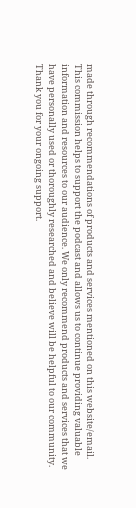made through recommendations of products and services mentioned on this website/email. This commission helps to support the podcast and allows us to continue providing valuable information and resources to our audience. We only recommend products and services that we have personally used or thoroughly researched and believe will be helpful to our community. Thank you for your ongoing support.